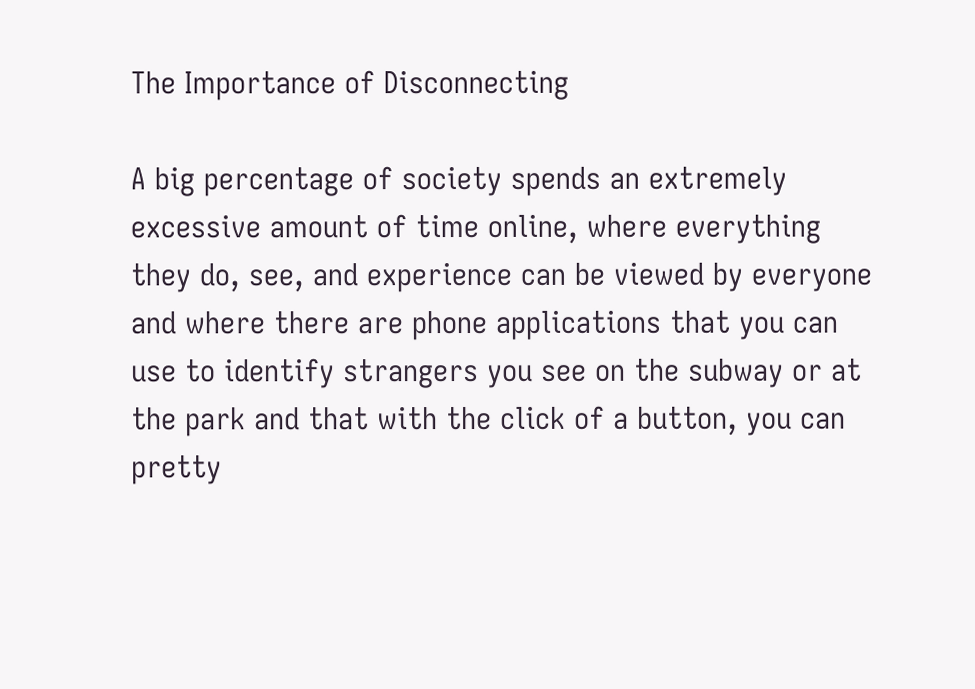The Importance of Disconnecting

A big percentage of society spends an extremely excessive amount of time online, where everything they do, see, and experience can be viewed by everyone and where there are phone applications that you can use to identify strangers you see on the subway or at the park and that with the click of a button, you can pretty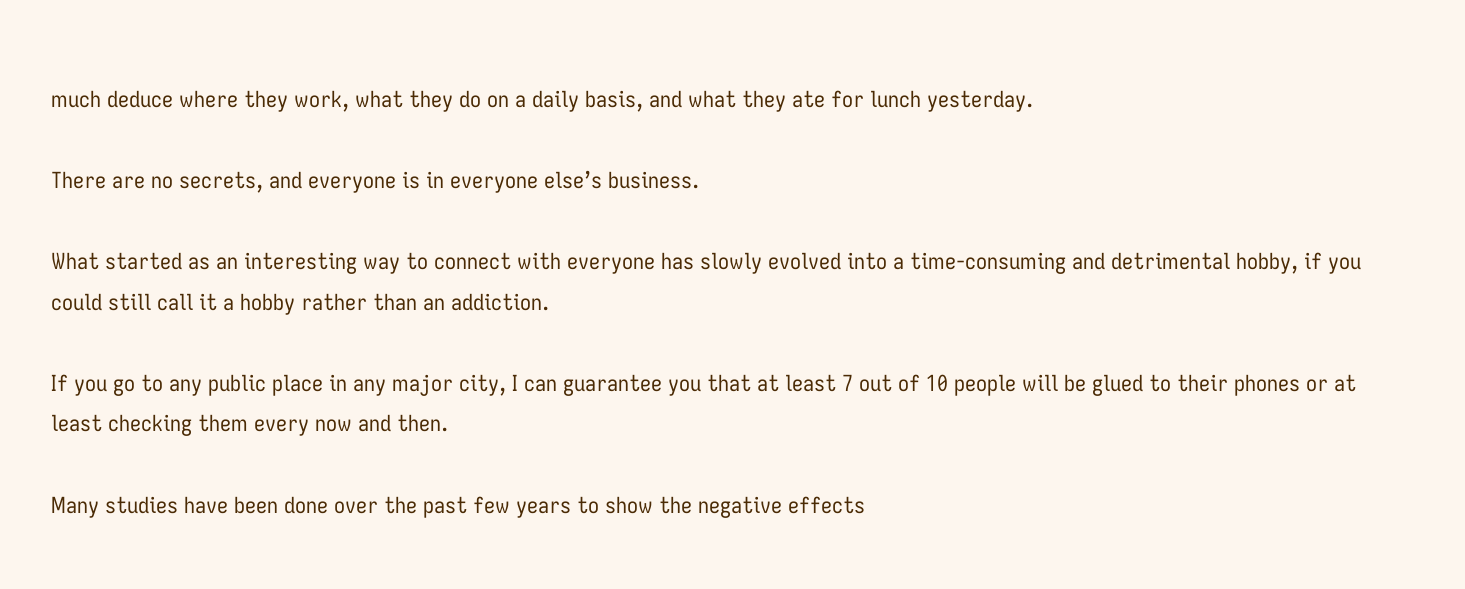much deduce where they work, what they do on a daily basis, and what they ate for lunch yesterday.

There are no secrets, and everyone is in everyone else’s business.

What started as an interesting way to connect with everyone has slowly evolved into a time-consuming and detrimental hobby, if you could still call it a hobby rather than an addiction.

If you go to any public place in any major city, I can guarantee you that at least 7 out of 10 people will be glued to their phones or at least checking them every now and then.

Many studies have been done over the past few years to show the negative effects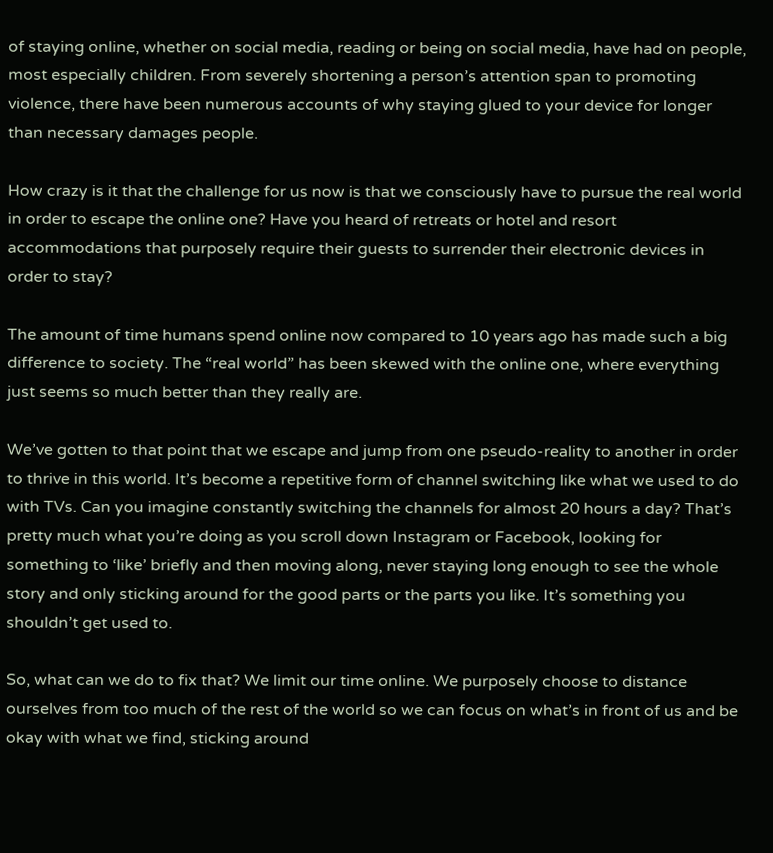of staying online, whether on social media, reading or being on social media, have had on people, most especially children. From severely shortening a person’s attention span to promoting violence, there have been numerous accounts of why staying glued to your device for longer than necessary damages people.

How crazy is it that the challenge for us now is that we consciously have to pursue the real world in order to escape the online one? Have you heard of retreats or hotel and resort accommodations that purposely require their guests to surrender their electronic devices in order to stay?

The amount of time humans spend online now compared to 10 years ago has made such a big difference to society. The “real world” has been skewed with the online one, where everything just seems so much better than they really are.

We’ve gotten to that point that we escape and jump from one pseudo-reality to another in order to thrive in this world. It’s become a repetitive form of channel switching like what we used to do with TVs. Can you imagine constantly switching the channels for almost 20 hours a day? That’s pretty much what you’re doing as you scroll down Instagram or Facebook, looking for something to ‘like’ briefly and then moving along, never staying long enough to see the whole story and only sticking around for the good parts or the parts you like. It’s something you shouldn’t get used to.

So, what can we do to fix that? We limit our time online. We purposely choose to distance ourselves from too much of the rest of the world so we can focus on what’s in front of us and be okay with what we find, sticking around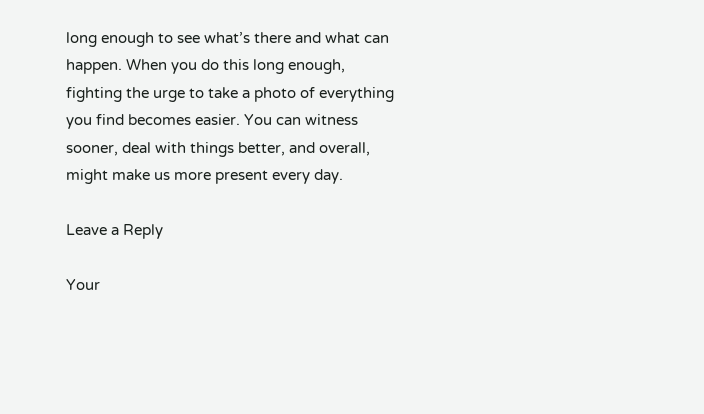long enough to see what’s there and what can happen. When you do this long enough, fighting the urge to take a photo of everything you find becomes easier. You can witness sooner, deal with things better, and overall, might make us more present every day.

Leave a Reply

Your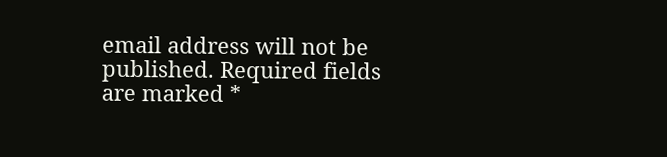email address will not be published. Required fields are marked *